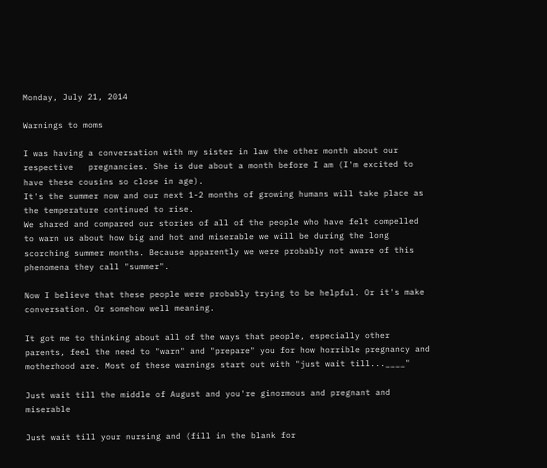Monday, July 21, 2014

Warnings to moms

I was having a conversation with my sister in law the other month about our respective   pregnancies. She is due about a month before I am (I'm excited to have these cousins so close in age).
It's the summer now and our next 1-2 months of growing humans will take place as the temperature continued to rise.
We shared and compared our stories of all of the people who have felt compelled to warn us about how big and hot and miserable we will be during the long scorching summer months. Because apparently we were probably not aware of this phenomena they call "summer".

Now I believe that these people were probably trying to be helpful. Or it's make conversation. Or somehow well meaning.

It got me to thinking about all of the ways that people, especially other parents, feel the need to "warn" and "prepare" you for how horrible pregnancy and motherhood are. Most of these warnings start out with "just wait till...____"

Just wait till the middle of August and you're ginormous and pregnant and miserable

Just wait till your nursing and (fill in the blank for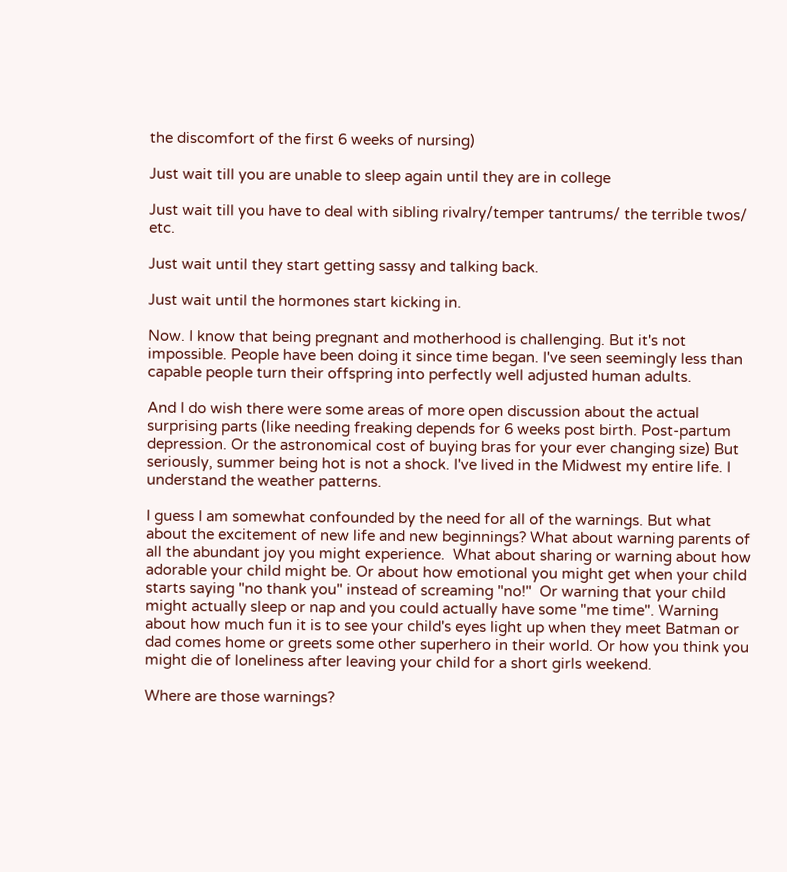the discomfort of the first 6 weeks of nursing)

Just wait till you are unable to sleep again until they are in college

Just wait till you have to deal with sibling rivalry/temper tantrums/ the terrible twos/ etc.

Just wait until they start getting sassy and talking back.

Just wait until the hormones start kicking in.

Now. I know that being pregnant and motherhood is challenging. But it's not impossible. People have been doing it since time began. I've seen seemingly less than capable people turn their offspring into perfectly well adjusted human adults.

And I do wish there were some areas of more open discussion about the actual surprising parts (like needing freaking depends for 6 weeks post birth. Post-partum depression. Or the astronomical cost of buying bras for your ever changing size) But seriously, summer being hot is not a shock. I've lived in the Midwest my entire life. I understand the weather patterns.

I guess I am somewhat confounded by the need for all of the warnings. But what about the excitement of new life and new beginnings? What about warning parents of all the abundant joy you might experience.  What about sharing or warning about how adorable your child might be. Or about how emotional you might get when your child starts saying "no thank you" instead of screaming "no!"  Or warning that your child might actually sleep or nap and you could actually have some "me time". Warning about how much fun it is to see your child's eyes light up when they meet Batman or dad comes home or greets some other superhero in their world. Or how you think you might die of loneliness after leaving your child for a short girls weekend.

Where are those warnings?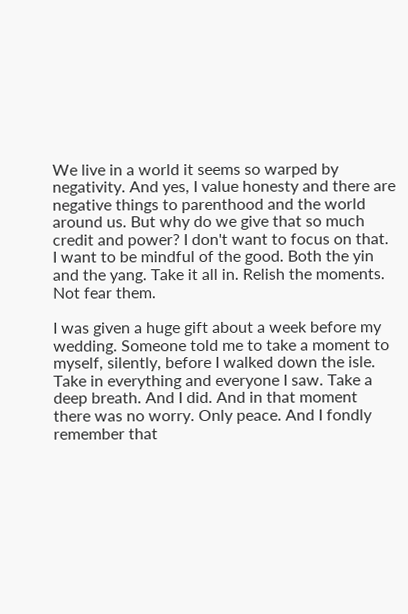We live in a world it seems so warped by negativity. And yes, I value honesty and there are negative things to parenthood and the world around us. But why do we give that so much credit and power? I don't want to focus on that. I want to be mindful of the good. Both the yin and the yang. Take it all in. Relish the moments. Not fear them.

I was given a huge gift about a week before my wedding. Someone told me to take a moment to myself, silently, before I walked down the isle. Take in everything and everyone I saw. Take a deep breath. And I did. And in that moment there was no worry. Only peace. And I fondly remember that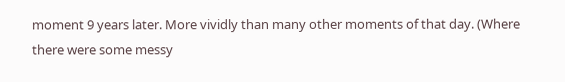moment 9 years later. More vividly than many other moments of that day. (Where there were some messy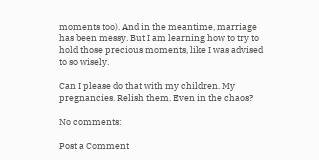moments too). And in the meantime, marriage has been messy. But I am learning how to try to hold those precious moments, like I was advised to so wisely.

Can I please do that with my children. My pregnancies. Relish them. Even in the chaos?

No comments:

Post a Comment